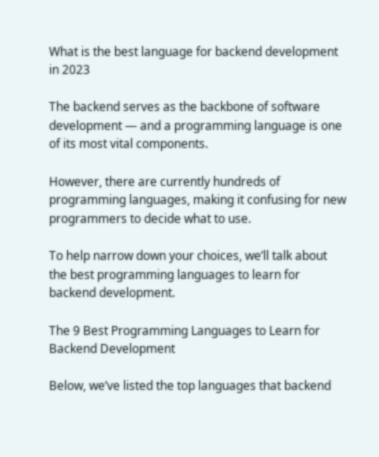What is the best language for backend development in 2023

The backend serves as the backbone of software development — and a programming language is one of its most vital components.

However, there are currently hundreds of programming languages, making it confusing for new programmers to decide what to use.

To help narrow down your choices, we’ll talk about the best programming languages to learn for backend development.

The 9 Best Programming Languages to Learn for Backend Development

Below, we’ve listed the top languages that backend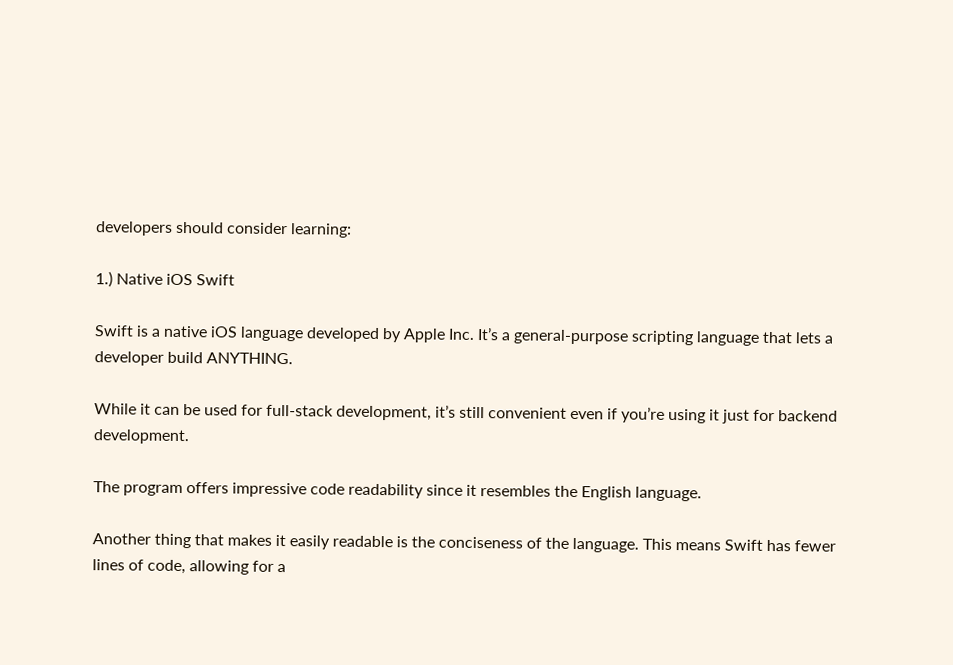developers should consider learning:

1.) Native iOS Swift

Swift is a native iOS language developed by Apple Inc. It’s a general-purpose scripting language that lets a developer build ANYTHING.

While it can be used for full-stack development, it’s still convenient even if you’re using it just for backend development.

The program offers impressive code readability since it resembles the English language.

Another thing that makes it easily readable is the conciseness of the language. This means Swift has fewer lines of code, allowing for a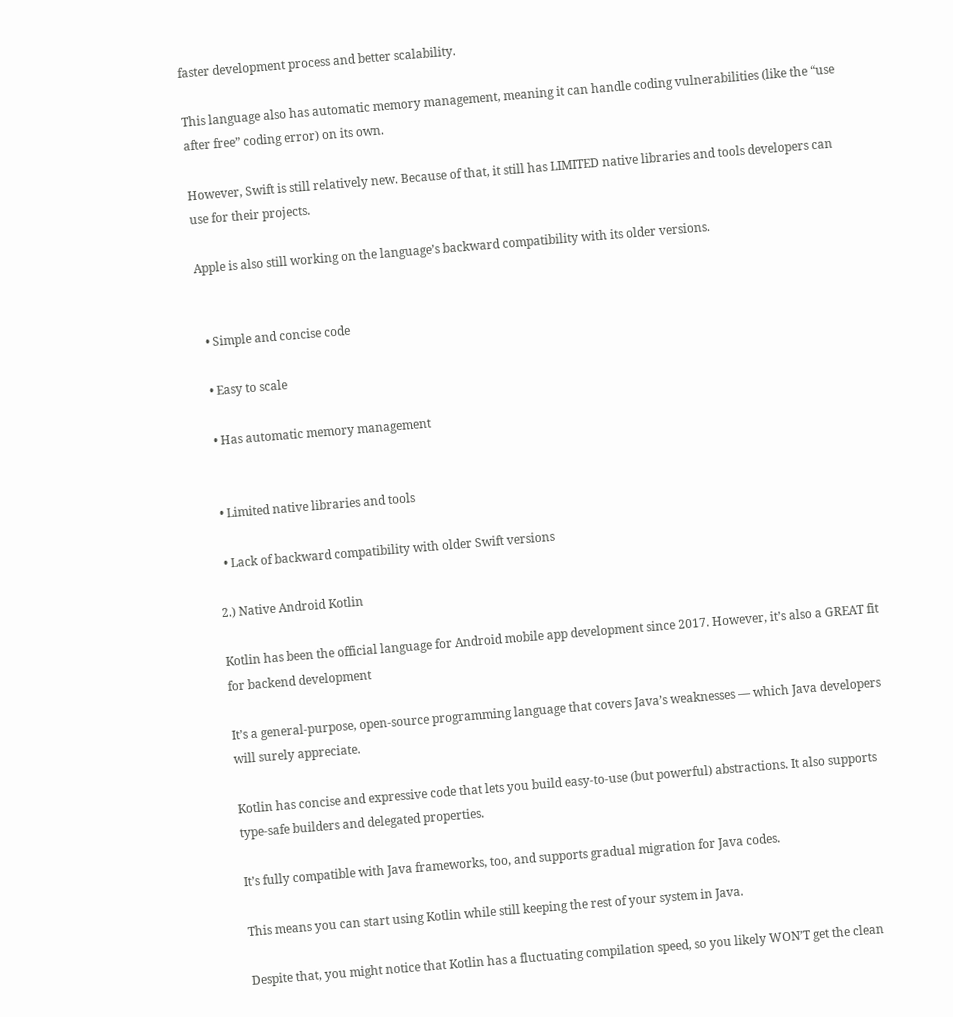faster development process and better scalability.

This language also has automatic memory management, meaning it can handle coding vulnerabilities (like the “use after free” coding error) on its own.

However, Swift is still relatively new. Because of that, it still has LIMITED native libraries and tools developers can use for their projects.

Apple is also still working on the language’s backward compatibility with its older versions.


  • Simple and concise code

  • Easy to scale

  • Has automatic memory management


  • Limited native libraries and tools

  • Lack of backward compatibility with older Swift versions

2.) Native Android Kotlin

Kotlin has been the official language for Android mobile app development since 2017. However, it’s also a GREAT fit for backend development

It’s a general-purpose, open-source programming language that covers Java’s weaknesses — which Java developers will surely appreciate.

Kotlin has concise and expressive code that lets you build easy-to-use (but powerful) abstractions. It also supports type-safe builders and delegated properties.

It’s fully compatible with Java frameworks, too, and supports gradual migration for Java codes.

This means you can start using Kotlin while still keeping the rest of your system in Java.

Despite that, you might notice that Kotlin has a fluctuating compilation speed, so you likely WON’T get the clean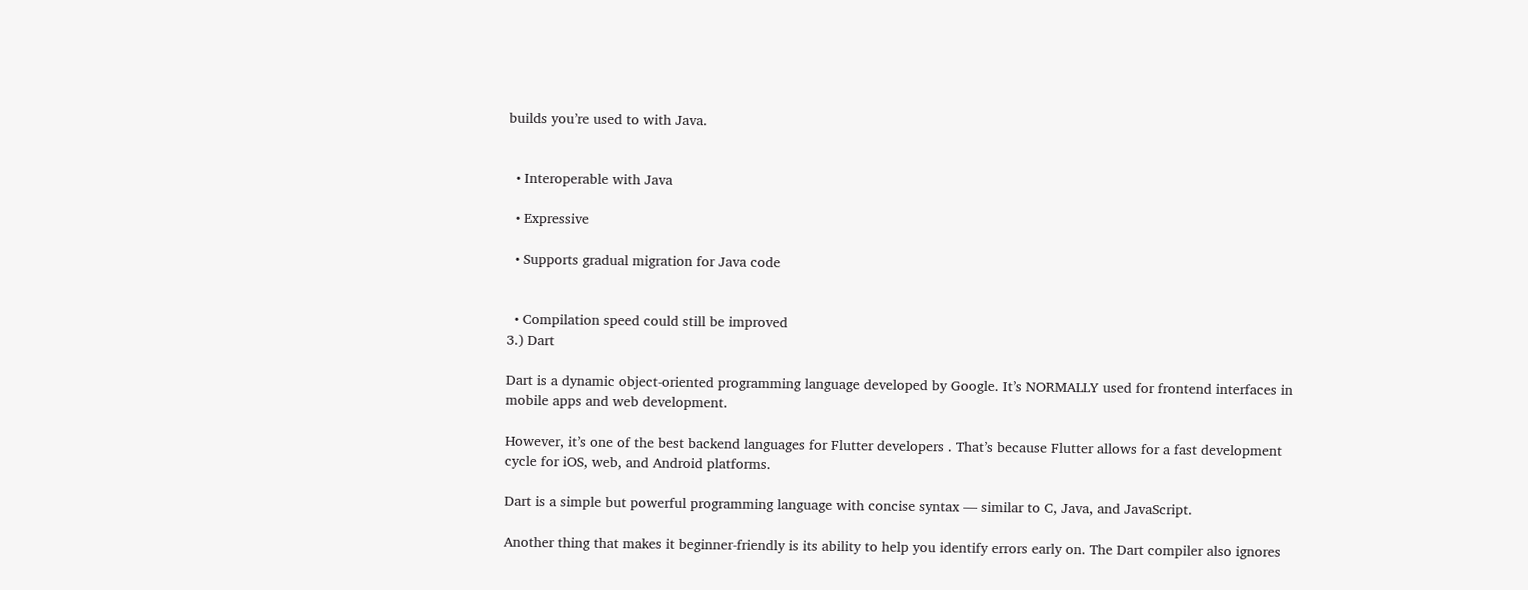builds you’re used to with Java.


  • Interoperable with Java

  • Expressive

  • Supports gradual migration for Java code


  • Compilation speed could still be improved
3.) Dart

Dart is a dynamic object-oriented programming language developed by Google. It’s NORMALLY used for frontend interfaces in mobile apps and web development.

However, it’s one of the best backend languages for Flutter developers . That’s because Flutter allows for a fast development cycle for iOS, web, and Android platforms.

Dart is a simple but powerful programming language with concise syntax — similar to C, Java, and JavaScript.

Another thing that makes it beginner-friendly is its ability to help you identify errors early on. The Dart compiler also ignores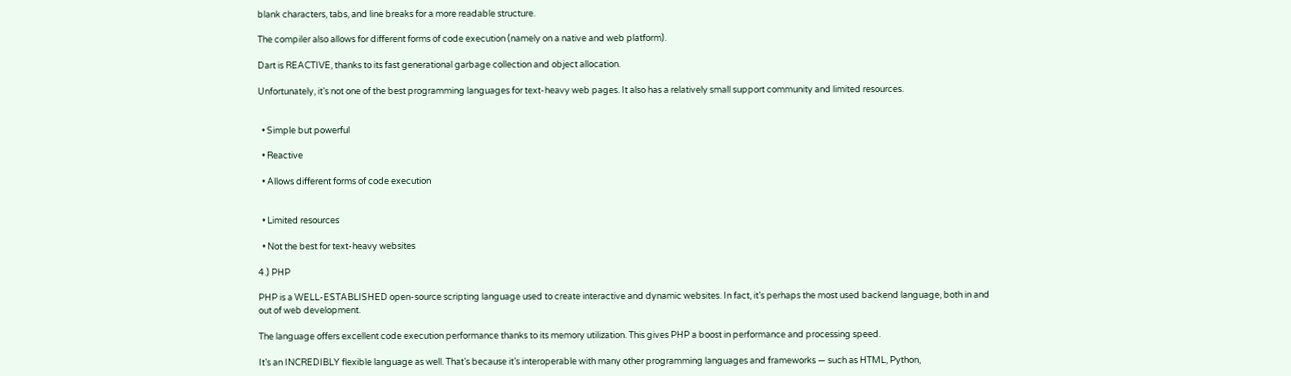blank characters, tabs, and line breaks for a more readable structure.

The compiler also allows for different forms of code execution (namely on a native and web platform).

Dart is REACTIVE, thanks to its fast generational garbage collection and object allocation.

Unfortunately, it’s not one of the best programming languages for text-heavy web pages. It also has a relatively small support community and limited resources.


  • Simple but powerful

  • Reactive

  • Allows different forms of code execution


  • Limited resources

  • Not the best for text-heavy websites

4.) PHP

PHP is a WELL-ESTABLISHED open-source scripting language used to create interactive and dynamic websites. In fact, it’s perhaps the most used backend language, both in and out of web development.

The language offers excellent code execution performance thanks to its memory utilization. This gives PHP a boost in performance and processing speed.

It’s an INCREDIBLY flexible language as well. That’s because it’s interoperable with many other programming languages and frameworks — such as HTML, Python,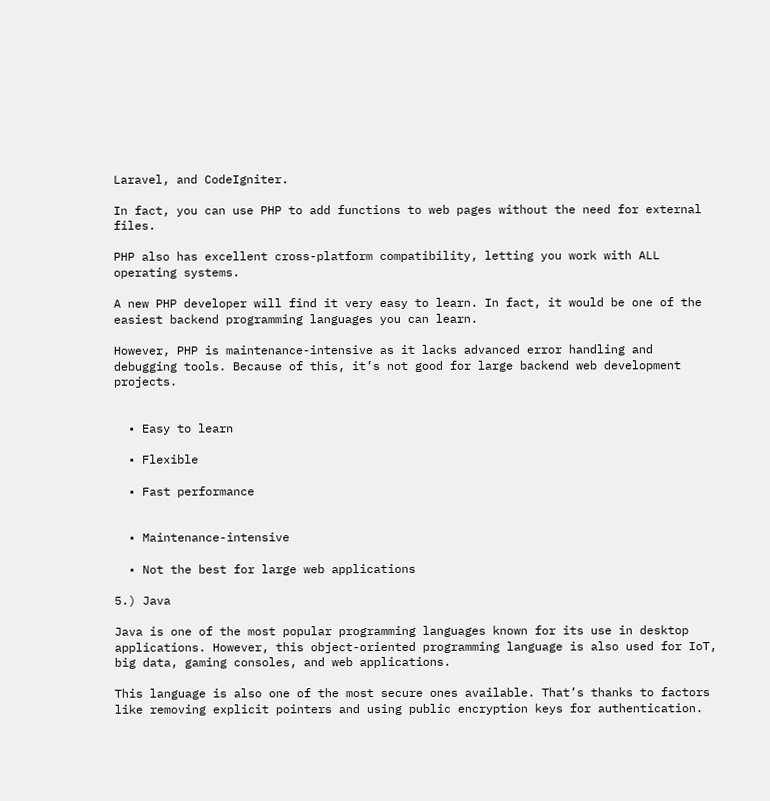Laravel, and CodeIgniter.

In fact, you can use PHP to add functions to web pages without the need for external files.

PHP also has excellent cross-platform compatibility, letting you work with ALL operating systems.

A new PHP developer will find it very easy to learn. In fact, it would be one of the easiest backend programming languages you can learn.

However, PHP is maintenance-intensive as it lacks advanced error handling and debugging tools. Because of this, it’s not good for large backend web development projects.


  • Easy to learn

  • Flexible

  • Fast performance


  • Maintenance-intensive

  • Not the best for large web applications

5.) Java

Java is one of the most popular programming languages known for its use in desktop applications. However, this object-oriented programming language is also used for IoT, big data, gaming consoles, and web applications.

This language is also one of the most secure ones available. That’s thanks to factors like removing explicit pointers and using public encryption keys for authentication.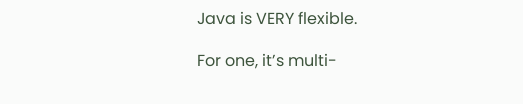Java is VERY flexible.

For one, it’s multi-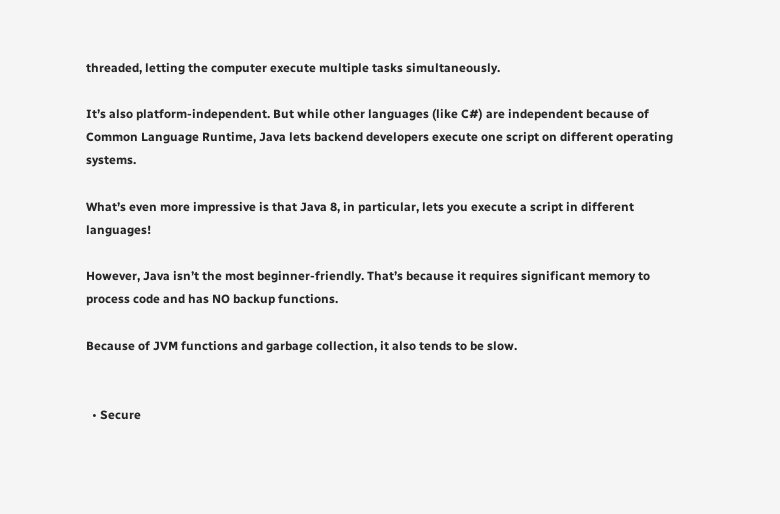threaded, letting the computer execute multiple tasks simultaneously.

It’s also platform-independent. But while other languages (like C#) are independent because of Common Language Runtime, Java lets backend developers execute one script on different operating systems.

What’s even more impressive is that Java 8, in particular, lets you execute a script in different languages!

However, Java isn’t the most beginner-friendly. That’s because it requires significant memory to process code and has NO backup functions.

Because of JVM functions and garbage collection, it also tends to be slow.


  • Secure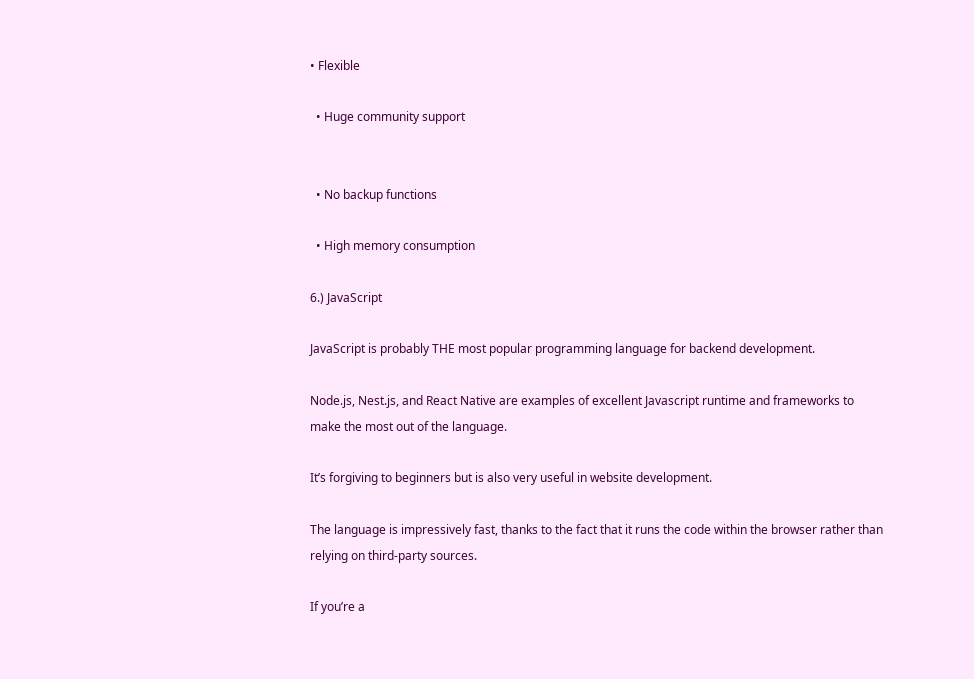• Flexible

  • Huge community support


  • No backup functions

  • High memory consumption

6.) JavaScript

JavaScript is probably THE most popular programming language for backend development.

Node.js, Nest.js, and React Native are examples of excellent Javascript runtime and frameworks to make the most out of the language.

It’s forgiving to beginners but is also very useful in website development.

The language is impressively fast, thanks to the fact that it runs the code within the browser rather than relying on third-party sources.

If you’re a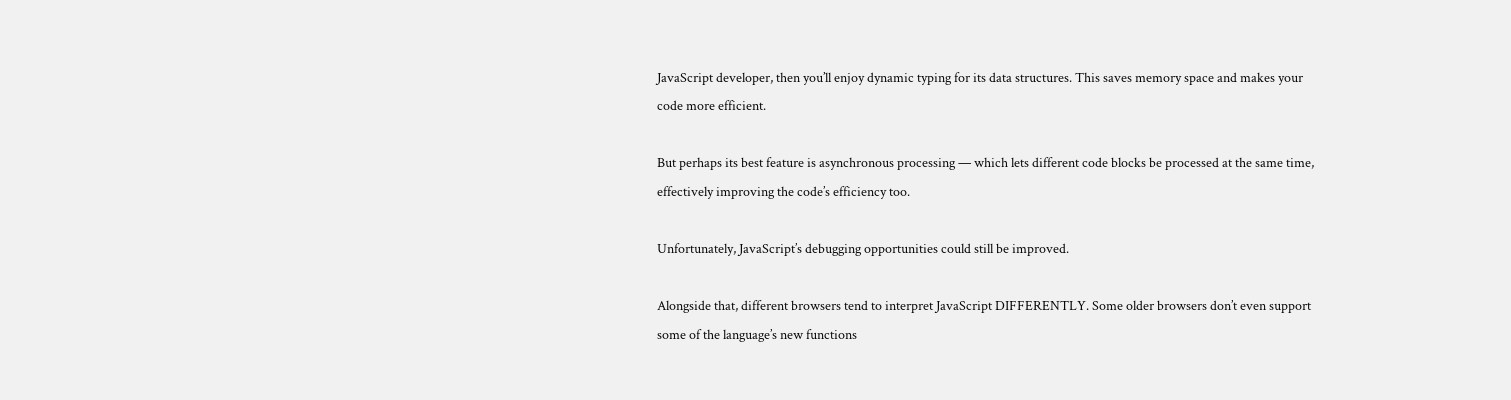JavaScript developer, then you’ll enjoy dynamic typing for its data structures. This saves memory space and makes your code more efficient.

But perhaps its best feature is asynchronous processing — which lets different code blocks be processed at the same time, effectively improving the code’s efficiency too.

Unfortunately, JavaScript’s debugging opportunities could still be improved.

Alongside that, different browsers tend to interpret JavaScript DIFFERENTLY. Some older browsers don’t even support some of the language’s new functions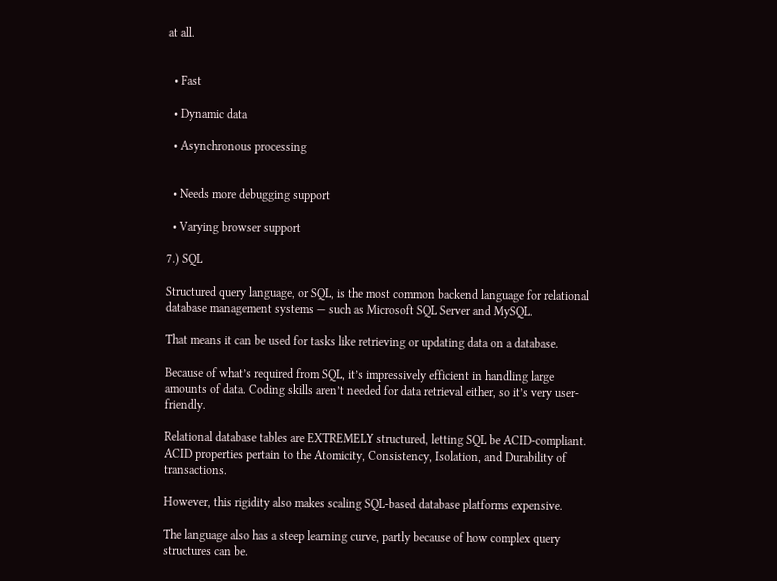at all.


  • Fast

  • Dynamic data

  • Asynchronous processing


  • Needs more debugging support

  • Varying browser support

7.) SQL

Structured query language, or SQL, is the most common backend language for relational database management systems — such as Microsoft SQL Server and MySQL.

That means it can be used for tasks like retrieving or updating data on a database.

Because of what’s required from SQL, it’s impressively efficient in handling large amounts of data. Coding skills aren’t needed for data retrieval either, so it’s very user-friendly.

Relational database tables are EXTREMELY structured, letting SQL be ACID-compliant. ACID properties pertain to the Atomicity, Consistency, Isolation, and Durability of transactions.

However, this rigidity also makes scaling SQL-based database platforms expensive.

The language also has a steep learning curve, partly because of how complex query structures can be.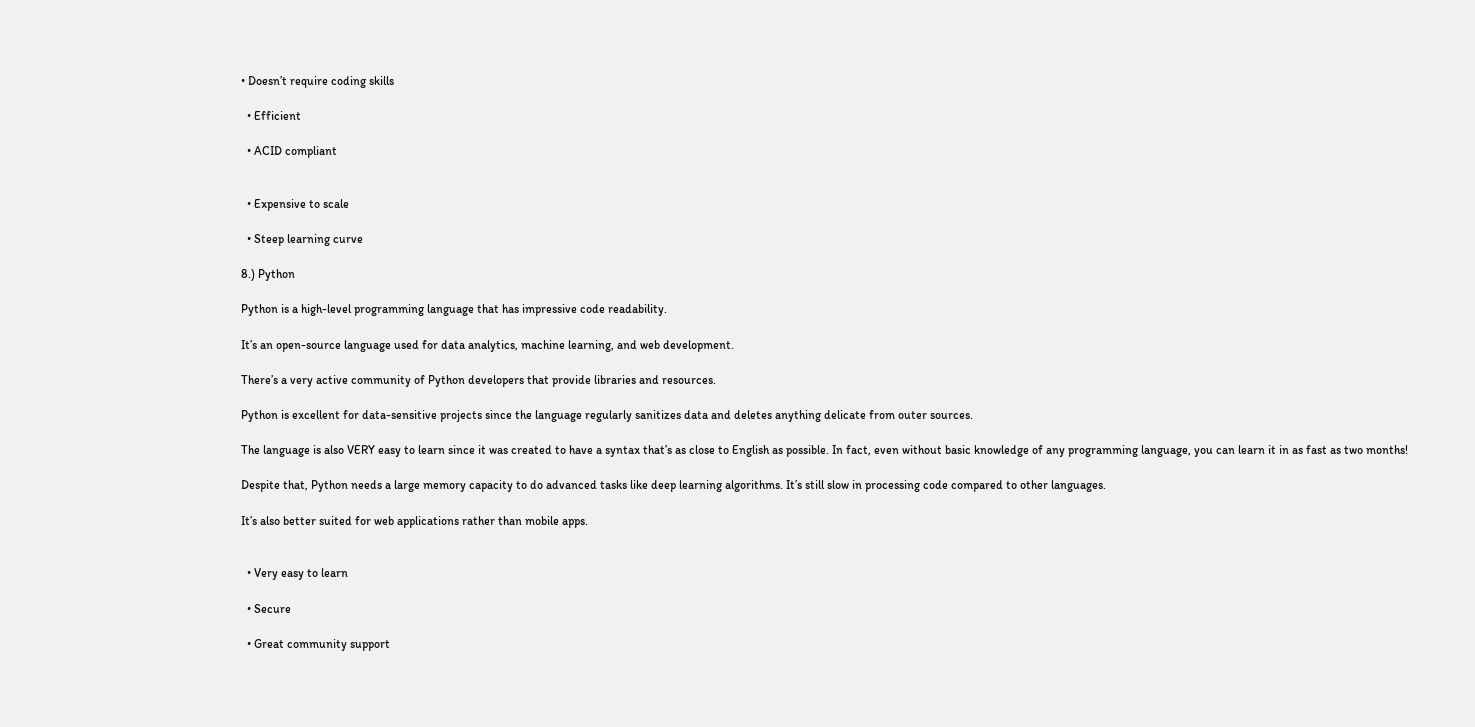• Doesn’t require coding skills

  • Efficient

  • ACID compliant


  • Expensive to scale

  • Steep learning curve

8.) Python

Python is a high-level programming language that has impressive code readability.

It’s an open-source language used for data analytics, machine learning, and web development.

There’s a very active community of Python developers that provide libraries and resources.

Python is excellent for data-sensitive projects since the language regularly sanitizes data and deletes anything delicate from outer sources.

The language is also VERY easy to learn since it was created to have a syntax that’s as close to English as possible. In fact, even without basic knowledge of any programming language, you can learn it in as fast as two months!

Despite that, Python needs a large memory capacity to do advanced tasks like deep learning algorithms. It’s still slow in processing code compared to other languages.

It’s also better suited for web applications rather than mobile apps.


  • Very easy to learn

  • Secure

  • Great community support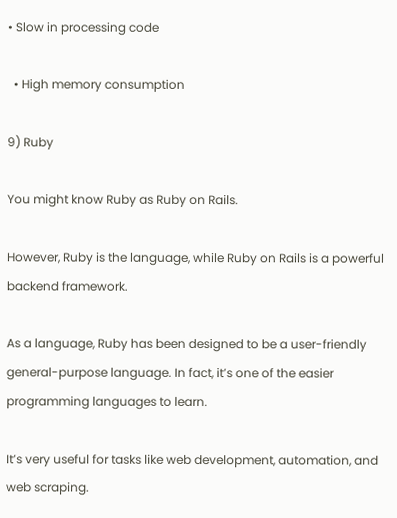• Slow in processing code

  • High memory consumption

9) Ruby

You might know Ruby as Ruby on Rails.

However, Ruby is the language, while Ruby on Rails is a powerful backend framework.

As a language, Ruby has been designed to be a user-friendly general-purpose language. In fact, it’s one of the easier programming languages to learn.

It’s very useful for tasks like web development, automation, and web scraping.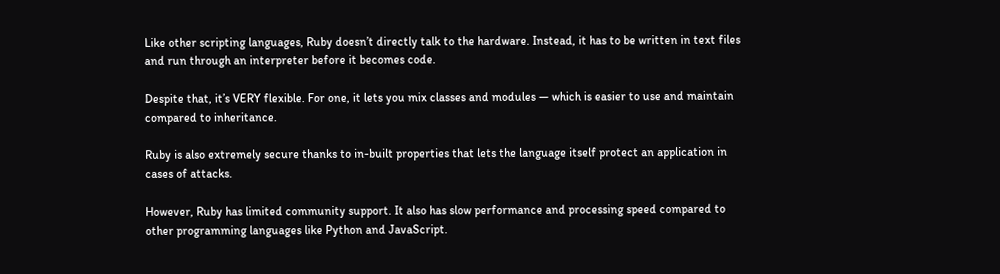Like other scripting languages, Ruby doesn’t directly talk to the hardware. Instead, it has to be written in text files and run through an interpreter before it becomes code.

Despite that, it’s VERY flexible. For one, it lets you mix classes and modules — which is easier to use and maintain compared to inheritance.

Ruby is also extremely secure thanks to in-built properties that lets the language itself protect an application in cases of attacks.

However, Ruby has limited community support. It also has slow performance and processing speed compared to other programming languages like Python and JavaScript.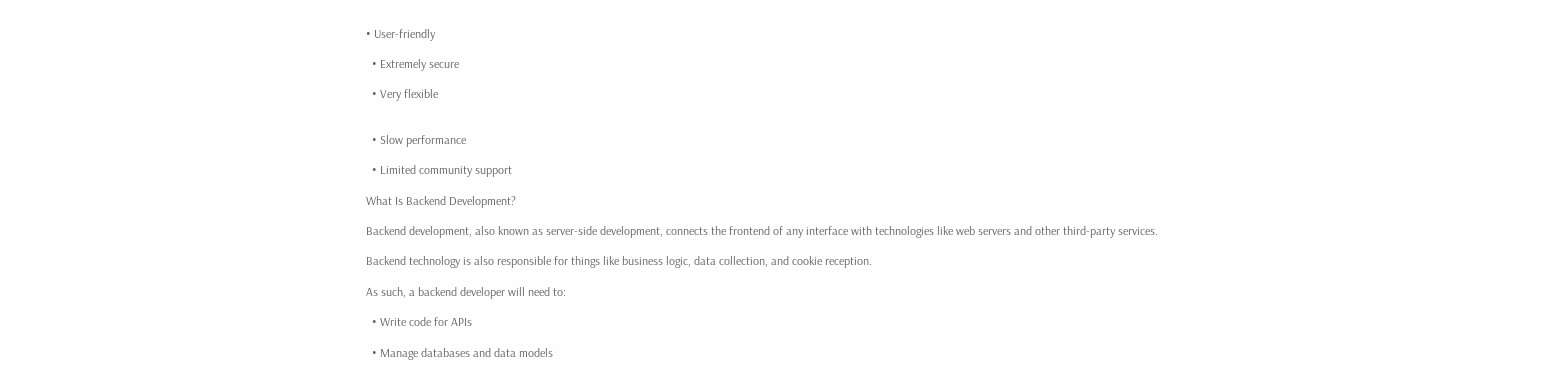• User-friendly

  • Extremely secure

  • Very flexible


  • Slow performance

  • Limited community support

What Is Backend Development?

Backend development, also known as server-side development, connects the frontend of any interface with technologies like web servers and other third-party services.

Backend technology is also responsible for things like business logic, data collection, and cookie reception.

As such, a backend developer will need to:

  • Write code for APIs

  • Manage databases and data models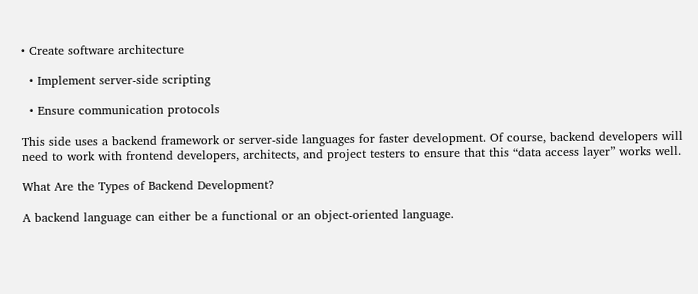• Create software architecture

  • Implement server-side scripting

  • Ensure communication protocols

This side uses a backend framework or server-side languages for faster development. Of course, backend developers will need to work with frontend developers, architects, and project testers to ensure that this “data access layer” works well.

What Are the Types of Backend Development?

A backend language can either be a functional or an object-oriented language.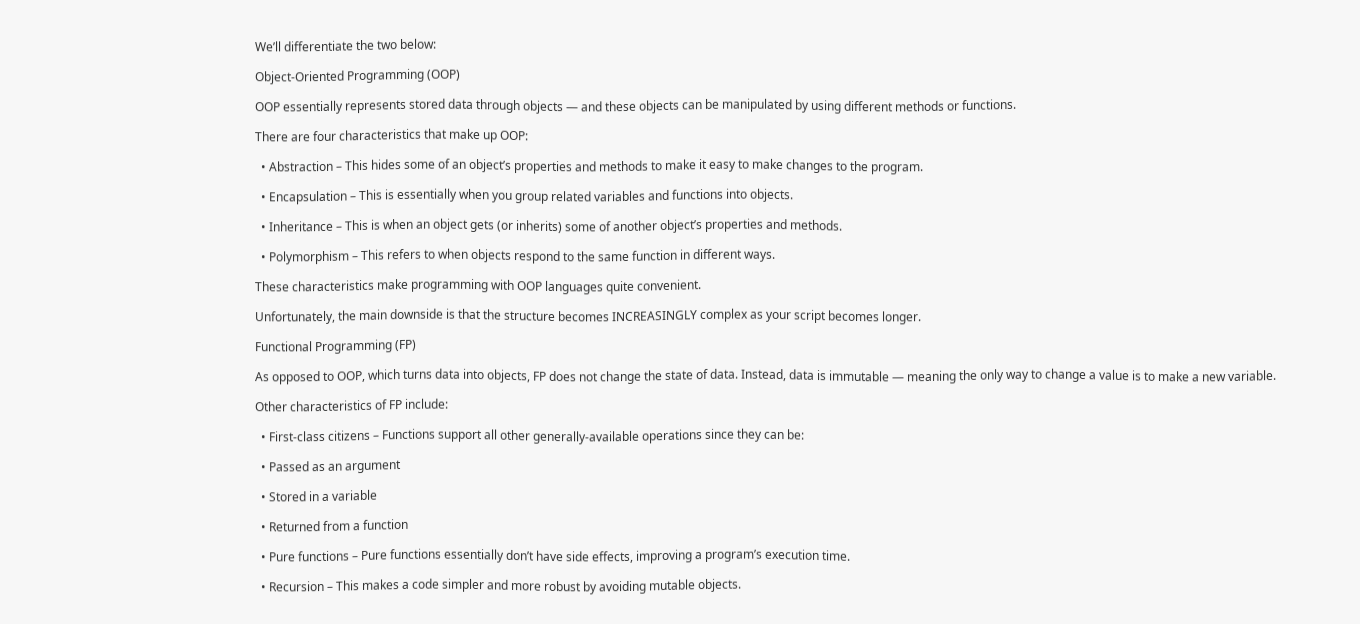We’ll differentiate the two below:

Object-Oriented Programming (OOP)

OOP essentially represents stored data through objects — and these objects can be manipulated by using different methods or functions.

There are four characteristics that make up OOP:

  • Abstraction – This hides some of an object’s properties and methods to make it easy to make changes to the program.

  • Encapsulation – This is essentially when you group related variables and functions into objects.

  • Inheritance – This is when an object gets (or inherits) some of another object’s properties and methods.

  • Polymorphism – This refers to when objects respond to the same function in different ways.

These characteristics make programming with OOP languages quite convenient.

Unfortunately, the main downside is that the structure becomes INCREASINGLY complex as your script becomes longer.

Functional Programming (FP)

As opposed to OOP, which turns data into objects, FP does not change the state of data. Instead, data is immutable — meaning the only way to change a value is to make a new variable.

Other characteristics of FP include:

  • First-class citizens – Functions support all other generally-available operations since they can be:

  • Passed as an argument

  • Stored in a variable

  • Returned from a function

  • Pure functions – Pure functions essentially don’t have side effects, improving a program’s execution time.

  • Recursion – This makes a code simpler and more robust by avoiding mutable objects.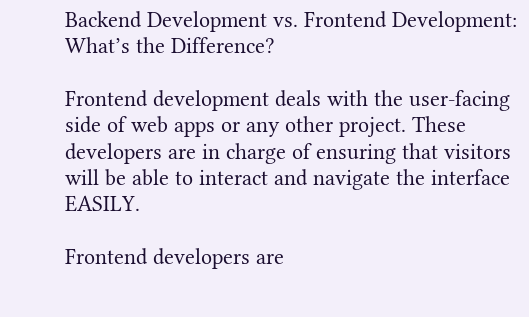Backend Development vs. Frontend Development: What’s the Difference?

Frontend development deals with the user-facing side of web apps or any other project. These developers are in charge of ensuring that visitors will be able to interact and navigate the interface EASILY.

Frontend developers are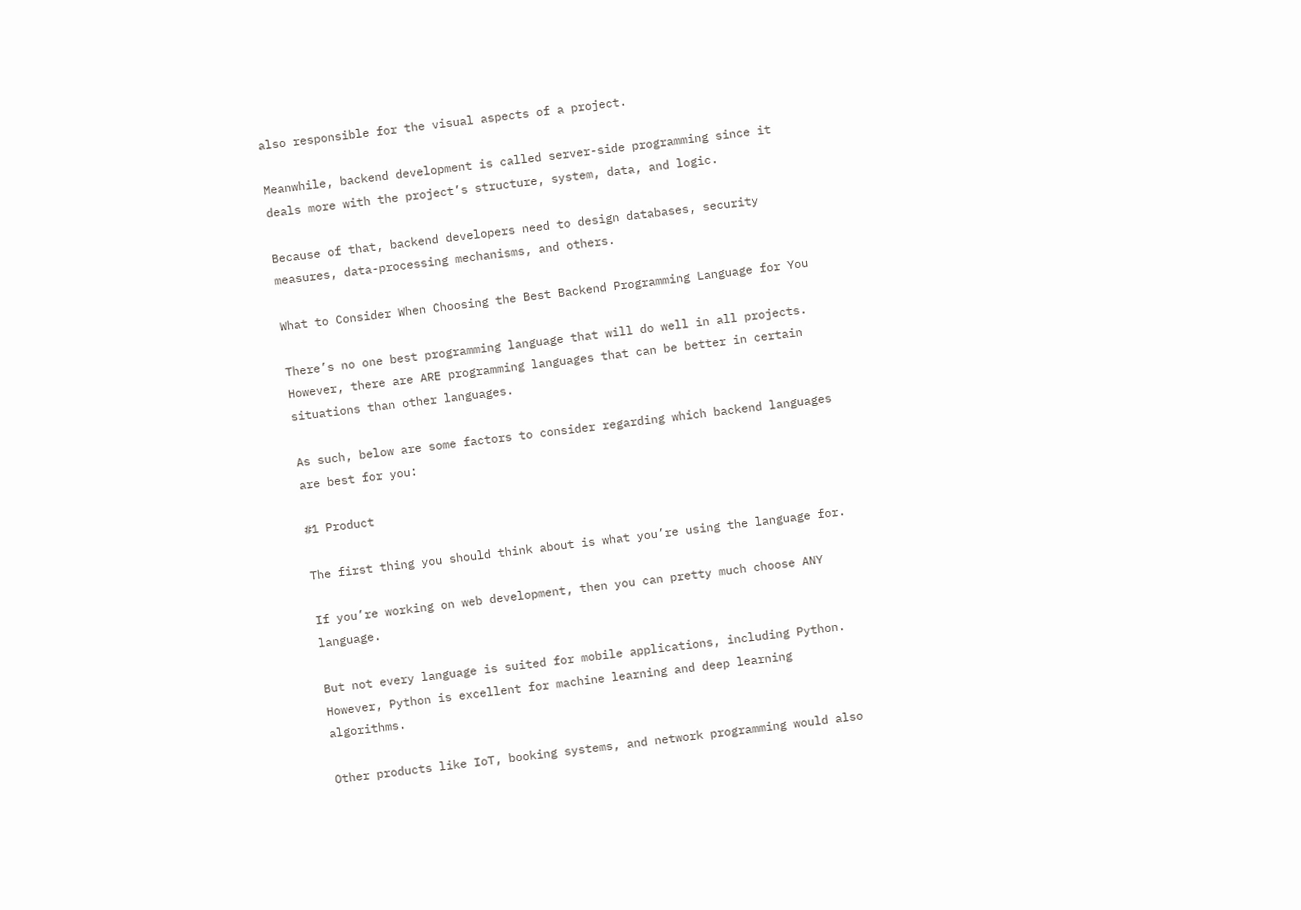also responsible for the visual aspects of a project.

Meanwhile, backend development is called server-side programming since it deals more with the project’s structure, system, data, and logic.

Because of that, backend developers need to design databases, security measures, data-processing mechanisms, and others.

What to Consider When Choosing the Best Backend Programming Language for You

There’s no one best programming language that will do well in all projects. However, there are ARE programming languages that can be better in certain situations than other languages.

As such, below are some factors to consider regarding which backend languages are best for you:

#1 Product

The first thing you should think about is what you’re using the language for.

If you’re working on web development, then you can pretty much choose ANY language.

But not every language is suited for mobile applications, including Python. However, Python is excellent for machine learning and deep learning algorithms.

Other products like IoT, booking systems, and network programming would also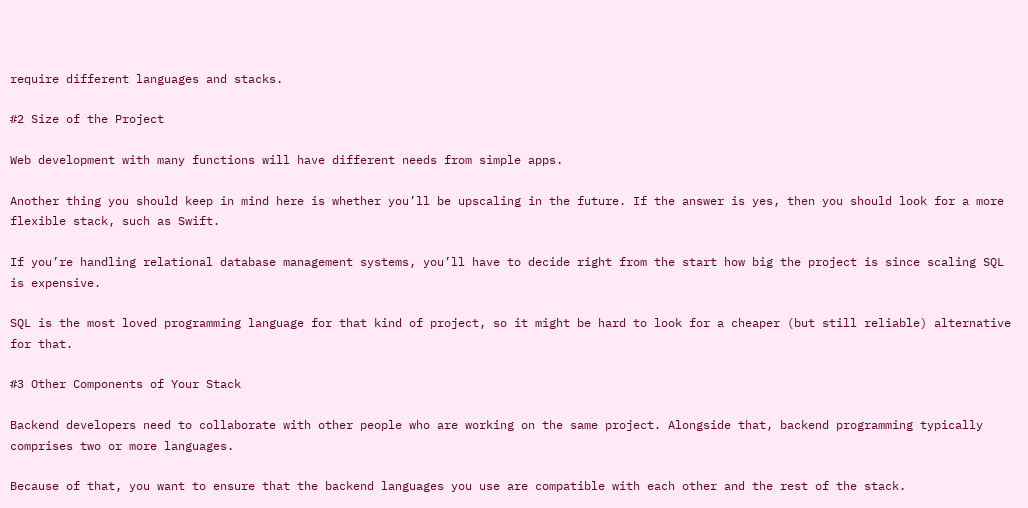require different languages and stacks.

#2 Size of the Project

Web development with many functions will have different needs from simple apps.

Another thing you should keep in mind here is whether you’ll be upscaling in the future. If the answer is yes, then you should look for a more flexible stack, such as Swift.

If you’re handling relational database management systems, you’ll have to decide right from the start how big the project is since scaling SQL is expensive.

SQL is the most loved programming language for that kind of project, so it might be hard to look for a cheaper (but still reliable) alternative for that.

#3 Other Components of Your Stack

Backend developers need to collaborate with other people who are working on the same project. Alongside that, backend programming typically comprises two or more languages.

Because of that, you want to ensure that the backend languages you use are compatible with each other and the rest of the stack.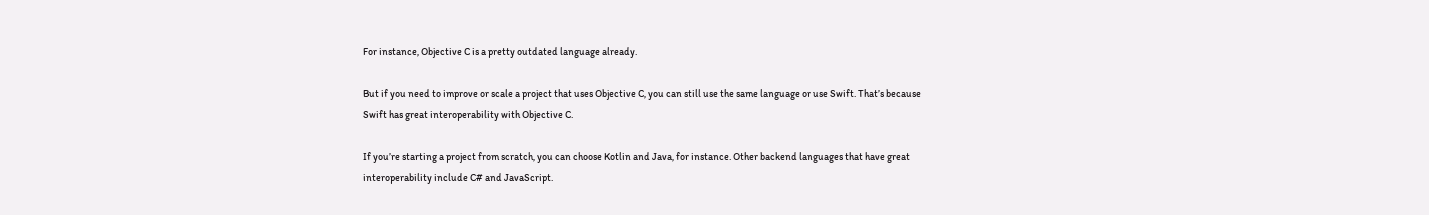For instance, Objective C is a pretty outdated language already.

But if you need to improve or scale a project that uses Objective C, you can still use the same language or use Swift. That’s because Swift has great interoperability with Objective C.

If you’re starting a project from scratch, you can choose Kotlin and Java, for instance. Other backend languages that have great interoperability include C# and JavaScript.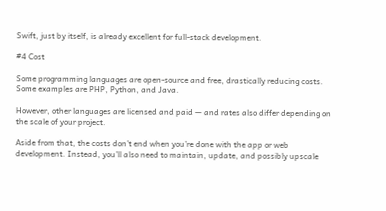Swift, just by itself, is already excellent for full-stack development.

#4 Cost

Some programming languages are open-source and free, drastically reducing costs. Some examples are PHP, Python, and Java.

However, other languages are licensed and paid — and rates also differ depending on the scale of your project.

Aside from that, the costs don’t end when you’re done with the app or web development. Instead, you’ll also need to maintain, update, and possibly upscale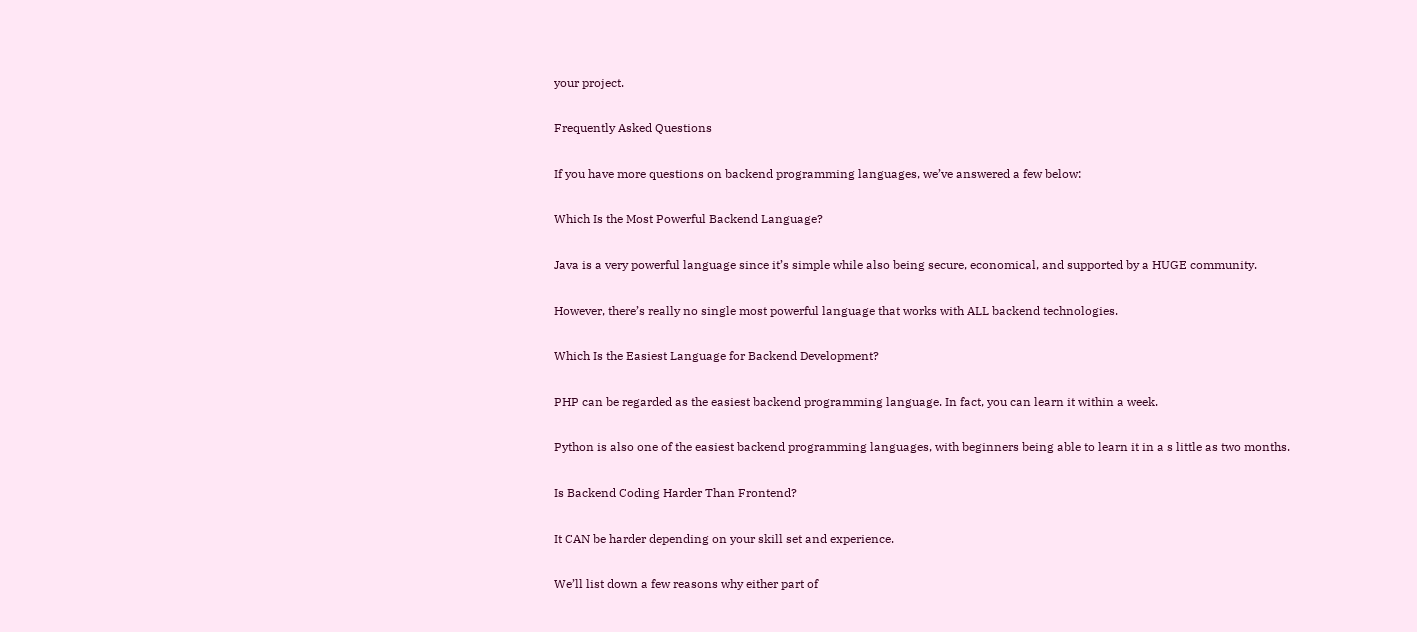your project.

Frequently Asked Questions

If you have more questions on backend programming languages, we’ve answered a few below:

Which Is the Most Powerful Backend Language?

Java is a very powerful language since it’s simple while also being secure, economical, and supported by a HUGE community.

However, there’s really no single most powerful language that works with ALL backend technologies.

Which Is the Easiest Language for Backend Development?

PHP can be regarded as the easiest backend programming language. In fact, you can learn it within a week.

Python is also one of the easiest backend programming languages, with beginners being able to learn it in a s little as two months.

Is Backend Coding Harder Than Frontend?

It CAN be harder depending on your skill set and experience.

We’ll list down a few reasons why either part of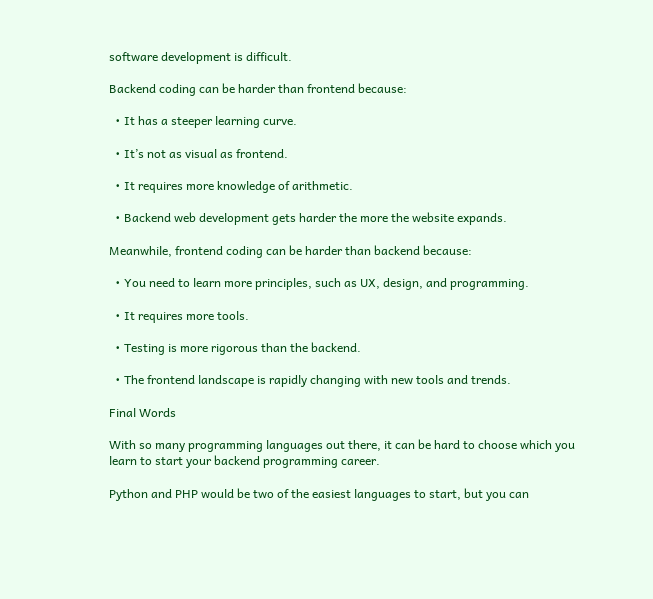software development is difficult.

Backend coding can be harder than frontend because:

  • It has a steeper learning curve.

  • It’s not as visual as frontend.

  • It requires more knowledge of arithmetic.

  • Backend web development gets harder the more the website expands.

Meanwhile, frontend coding can be harder than backend because:

  • You need to learn more principles, such as UX, design, and programming.

  • It requires more tools.

  • Testing is more rigorous than the backend.

  • The frontend landscape is rapidly changing with new tools and trends.

Final Words

With so many programming languages out there, it can be hard to choose which you learn to start your backend programming career.

Python and PHP would be two of the easiest languages to start, but you can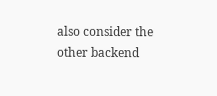also consider the other backend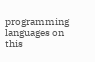programming languages on this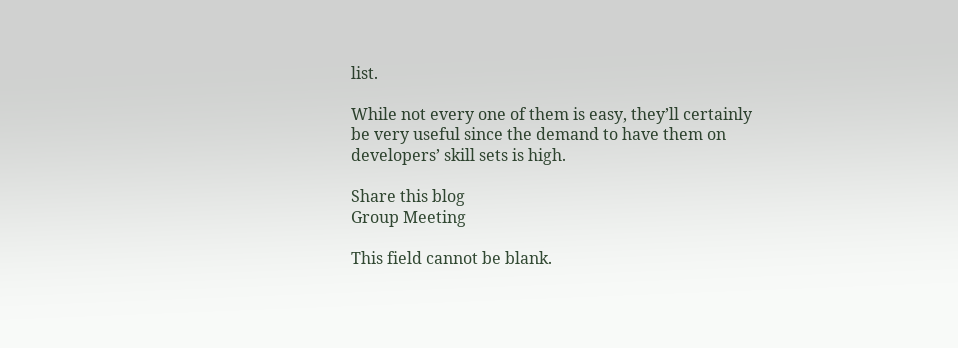list.

While not every one of them is easy, they’ll certainly be very useful since the demand to have them on developers’ skill sets is high.

Share this blog
Group Meeting

This field cannot be blank.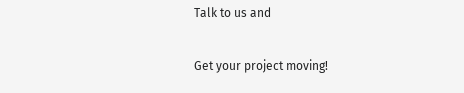Talk to us and

Get your project moving!